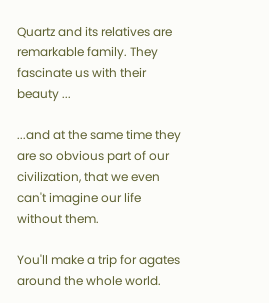Quartz and its relatives are remarkable family. They fascinate us with their beauty ...

...and at the same time they are so obvious part of our civilization, that we even can't imagine our life without them.

You'll make a trip for agates around the whole world.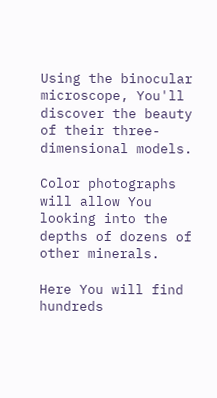Using the binocular microscope, You'll discover the beauty of their three-dimensional models.

Color photographs will allow You looking into the depths of dozens of other minerals.

Here You will find hundreds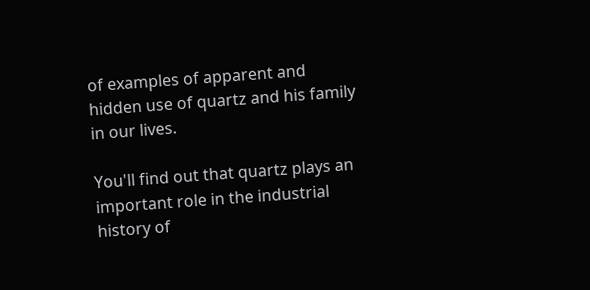of examples of apparent and hidden use of quartz and his family in our lives.

You'll find out that quartz plays an important role in the industrial history of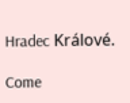Hradec Králové.

Come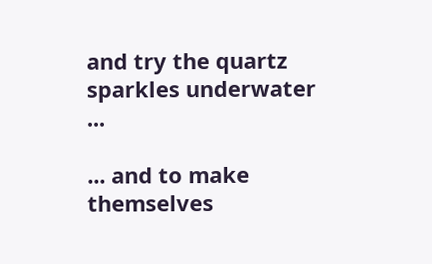and try the quartz sparkles underwater ...

... and to make themselves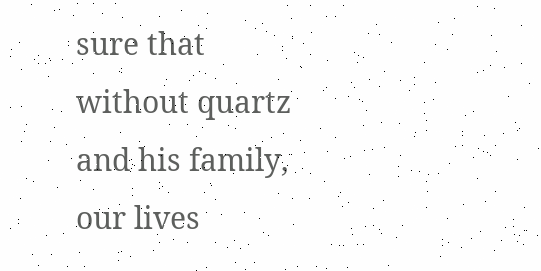sure that without quartz and his family, our lives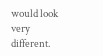would look very different.